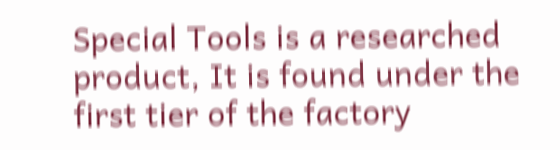Special Tools is a researched product, It is found under the first tier of the factory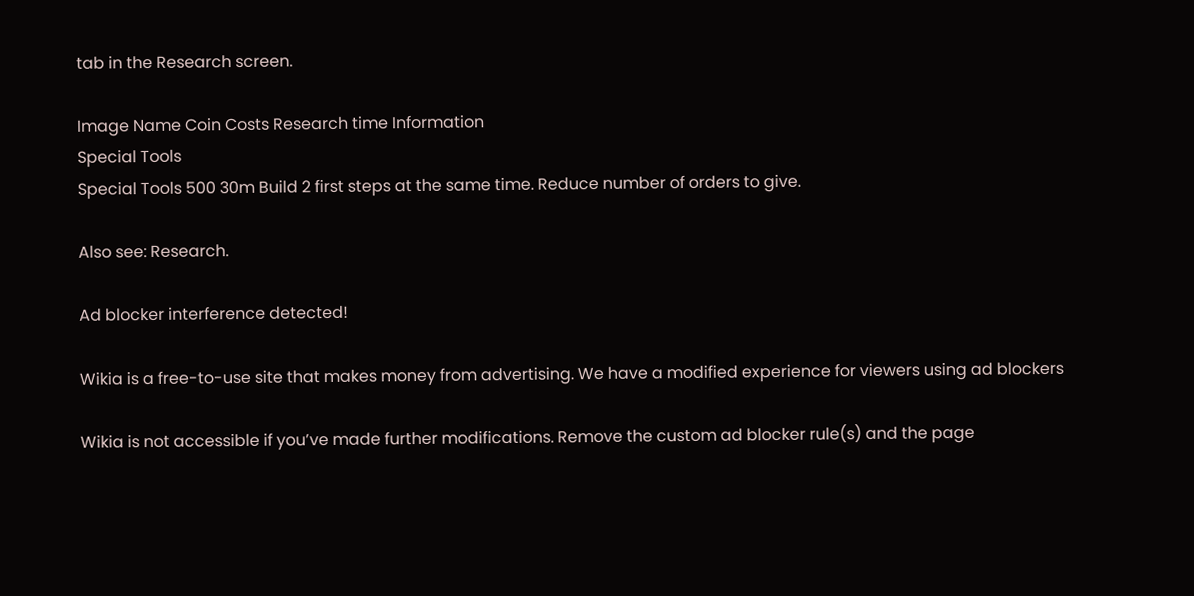tab in the Research screen.

Image Name Coin Costs Research time Information
Special Tools
Special Tools 500 30m Build 2 first steps at the same time. Reduce number of orders to give.

Also see: Research.

Ad blocker interference detected!

Wikia is a free-to-use site that makes money from advertising. We have a modified experience for viewers using ad blockers

Wikia is not accessible if you’ve made further modifications. Remove the custom ad blocker rule(s) and the page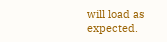will load as expected.